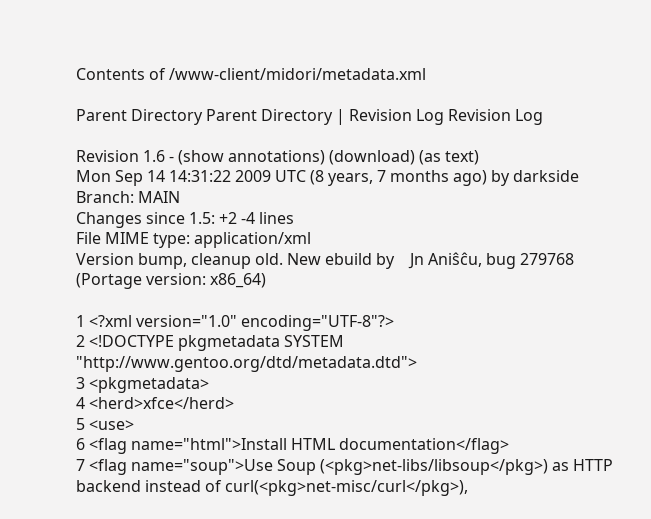Contents of /www-client/midori/metadata.xml

Parent Directory Parent Directory | Revision Log Revision Log

Revision 1.6 - (show annotations) (download) (as text)
Mon Sep 14 14:31:22 2009 UTC (8 years, 7 months ago) by darkside
Branch: MAIN
Changes since 1.5: +2 -4 lines
File MIME type: application/xml
Version bump, cleanup old. New ebuild by    Jn Aniŝĉu, bug 279768
(Portage version: x86_64)

1 <?xml version="1.0" encoding="UTF-8"?>
2 <!DOCTYPE pkgmetadata SYSTEM "http://www.gentoo.org/dtd/metadata.dtd">
3 <pkgmetadata>
4 <herd>xfce</herd>
5 <use>
6 <flag name="html">Install HTML documentation</flag>
7 <flag name="soup">Use Soup (<pkg>net-libs/libsoup</pkg>) as HTTP backend instead of curl(<pkg>net-misc/curl</pkg>),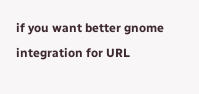if you want better gnome integration for URL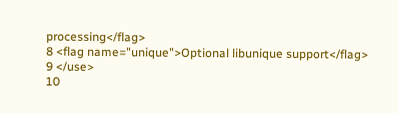processing</flag>
8 <flag name="unique">Optional libunique support</flag>
9 </use>
10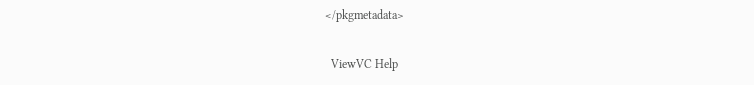</pkgmetadata>

  ViewVC Help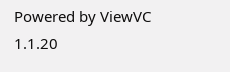Powered by ViewVC 1.1.20